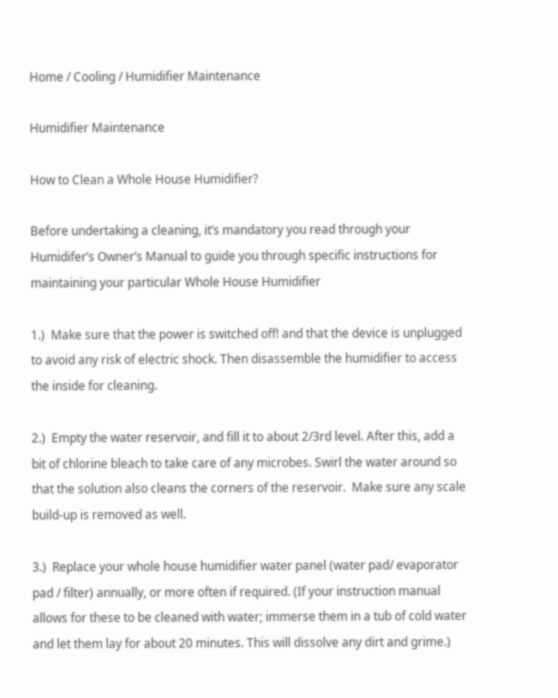Home / Cooling / Humidifier Maintenance

Humidifier Maintenance

How to Clean a Whole House Humidifier?

Before undertaking a cleaning, it’s mandatory you read through your Humidifer’s Owner’s Manual to guide you through specific instructions for maintaining your particular Whole House Humidifier

1.)  Make sure that the power is switched off! and that the device is unplugged to avoid any risk of electric shock. Then disassemble the humidifier to access the inside for cleaning.

2.)  Empty the water reservoir, and fill it to about 2/3rd level. After this, add a bit of chlorine bleach to take care of any microbes. Swirl the water around so that the solution also cleans the corners of the reservoir.  Make sure any scale build-up is removed as well.

3.)  Replace your whole house humidifier water panel (water pad/ evaporator pad / filter) annually, or more often if required. (If your instruction manual allows for these to be cleaned with water; immerse them in a tub of cold water and let them lay for about 20 minutes. This will dissolve any dirt and grime.)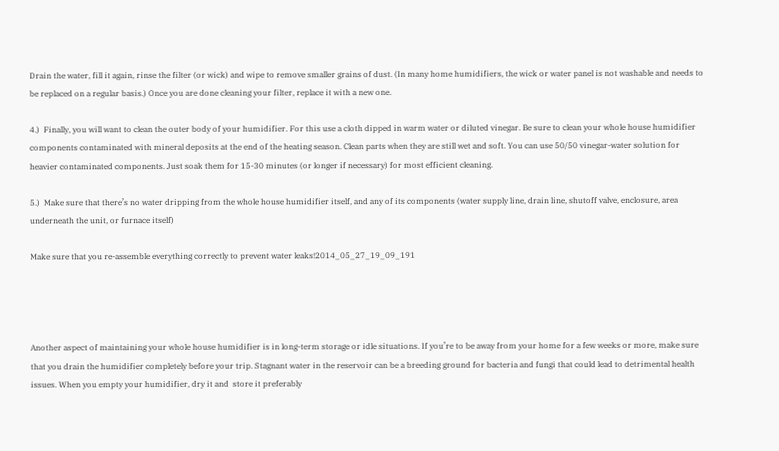Drain the water, fill it again, rinse the filter (or wick) and wipe to remove smaller grains of dust. (In many home humidifiers, the wick or water panel is not washable and needs to be replaced on a regular basis.) Once you are done cleaning your filter, replace it with a new one.

4.)  Finally, you will want to clean the outer body of your humidifier. For this use a cloth dipped in warm water or diluted vinegar. Be sure to clean your whole house humidifier components contaminated with mineral deposits at the end of the heating season. Clean parts when they are still wet and soft. You can use 50/50 vinegar-water solution for heavier contaminated components. Just soak them for 15-30 minutes (or longer if necessary) for most efficient cleaning.

5.)  Make sure that there’s no water dripping from the whole house humidifier itself, and any of its components (water supply line, drain line, shutoff valve, enclosure, area underneath the unit, or furnace itself)

Make sure that you re-assemble everything correctly to prevent water leaks!2014_05_27_19_09_191




Another aspect of maintaining your whole house humidifier is in long-term storage or idle situations. If you’re to be away from your home for a few weeks or more, make sure that you drain the humidifier completely before your trip. Stagnant water in the reservoir can be a breeding ground for bacteria and fungi that could lead to detrimental health issues. When you empty your humidifier, dry it and  store it preferably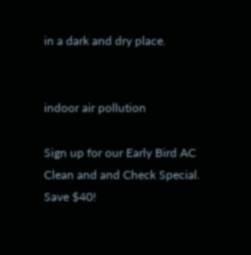in a dark and dry place.


indoor air pollution

Sign up for our Early Bird AC Clean and and Check Special. Save $40!